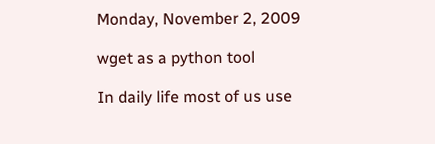Monday, November 2, 2009

wget as a python tool

In daily life most of us use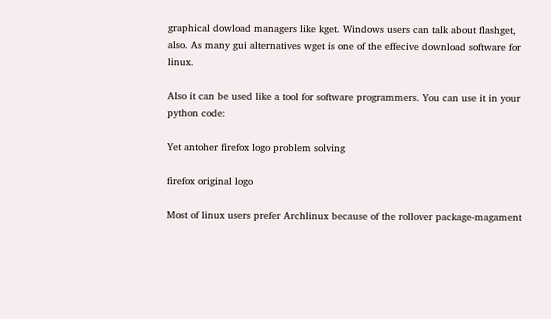graphical dowload managers like kget. Windows users can talk about flashget, also. As many gui alternatives wget is one of the effecive download software for linux.

Also it can be used like a tool for software programmers. You can use it in your python code:

Yet antoher firefox logo problem solving

firefox original logo

Most of linux users prefer Archlinux because of the rollover package-magament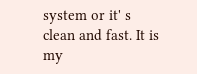system or it' s clean and fast. It is my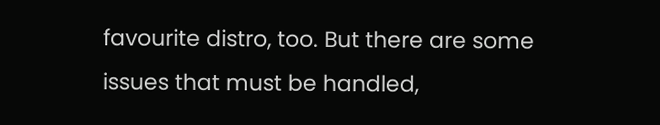favourite distro, too. But there are some issues that must be handled,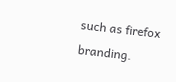such as firefox branding.